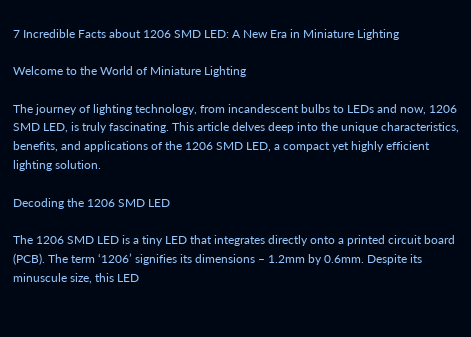7 Incredible Facts about 1206 SMD LED: A New Era in Miniature Lighting

Welcome to the World of Miniature Lighting

The journey of lighting technology, from incandescent bulbs to LEDs and now, 1206 SMD LED, is truly fascinating. This article delves deep into the unique characteristics, benefits, and applications of the 1206 SMD LED, a compact yet highly efficient lighting solution.

Decoding the 1206 SMD LED

The 1206 SMD LED is a tiny LED that integrates directly onto a printed circuit board (PCB). The term ‘1206’ signifies its dimensions – 1.2mm by 0.6mm. Despite its minuscule size, this LED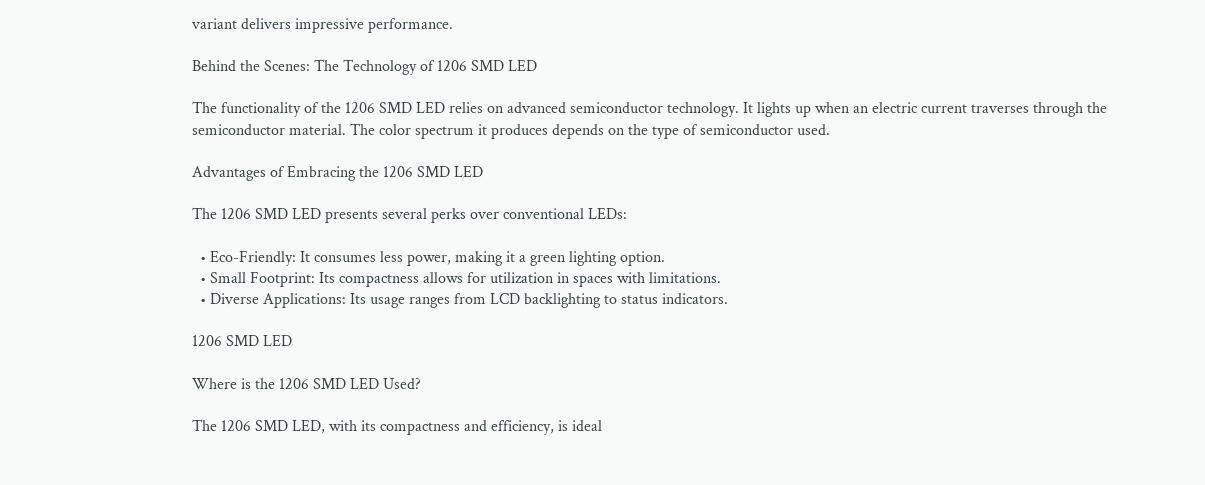variant delivers impressive performance.

Behind the Scenes: The Technology of 1206 SMD LED

The functionality of the 1206 SMD LED relies on advanced semiconductor technology. It lights up when an electric current traverses through the semiconductor material. The color spectrum it produces depends on the type of semiconductor used.

Advantages of Embracing the 1206 SMD LED

The 1206 SMD LED presents several perks over conventional LEDs:

  • Eco-Friendly: It consumes less power, making it a green lighting option.
  • Small Footprint: Its compactness allows for utilization in spaces with limitations.
  • Diverse Applications: Its usage ranges from LCD backlighting to status indicators.

1206 SMD LED

Where is the 1206 SMD LED Used?

The 1206 SMD LED, with its compactness and efficiency, is ideal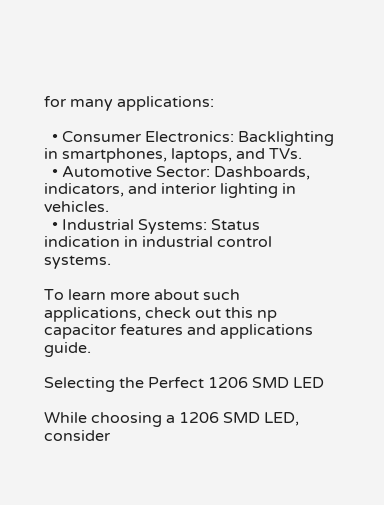for many applications:

  • Consumer Electronics: Backlighting in smartphones, laptops, and TVs.
  • Automotive Sector: Dashboards, indicators, and interior lighting in vehicles.
  • Industrial Systems: Status indication in industrial control systems.

To learn more about such applications, check out this np capacitor features and applications guide.

Selecting the Perfect 1206 SMD LED

While choosing a 1206 SMD LED, consider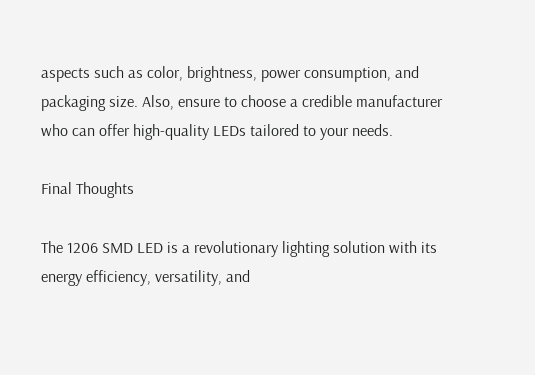aspects such as color, brightness, power consumption, and packaging size. Also, ensure to choose a credible manufacturer who can offer high-quality LEDs tailored to your needs.

Final Thoughts

The 1206 SMD LED is a revolutionary lighting solution with its energy efficiency, versatility, and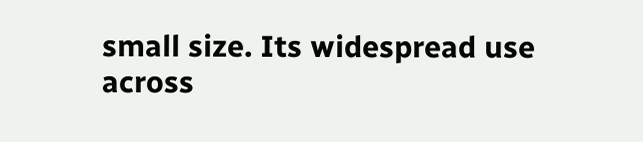small size. Its widespread use across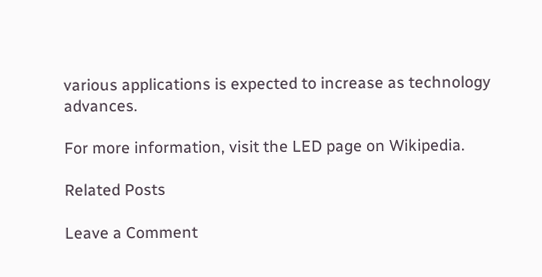various applications is expected to increase as technology advances.

For more information, visit the LED page on Wikipedia.

Related Posts

Leave a Comment